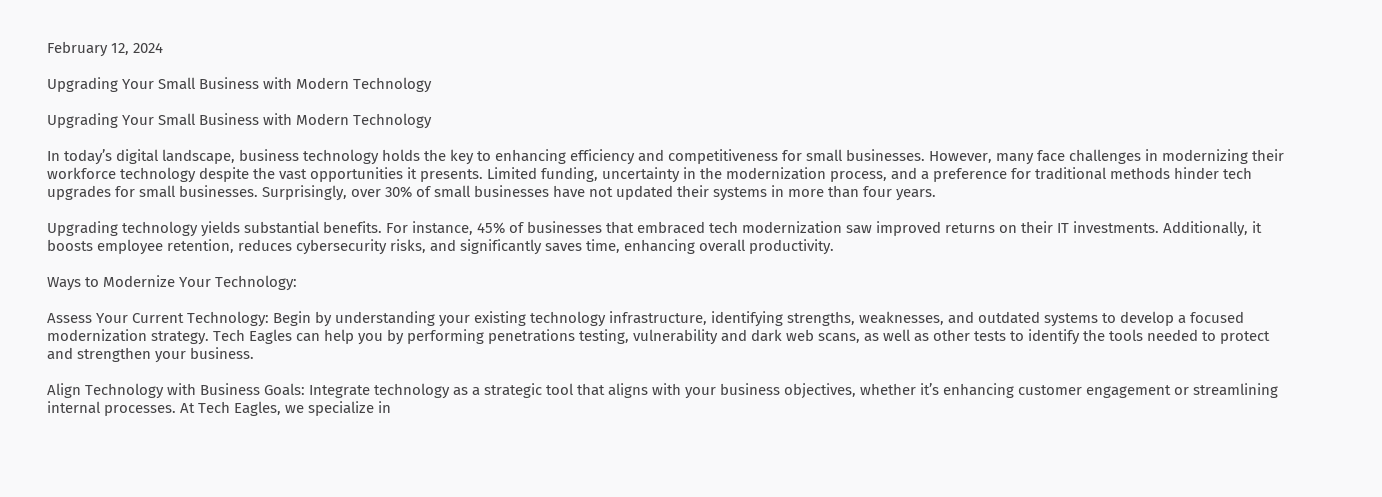February 12, 2024

Upgrading Your Small Business with Modern Technology

Upgrading Your Small Business with Modern Technology

In today’s digital landscape, business technology holds the key to enhancing efficiency and competitiveness for small businesses. However, many face challenges in modernizing their workforce technology despite the vast opportunities it presents. Limited funding, uncertainty in the modernization process, and a preference for traditional methods hinder tech upgrades for small businesses. Surprisingly, over 30% of small businesses have not updated their systems in more than four years.

Upgrading technology yields substantial benefits. For instance, 45% of businesses that embraced tech modernization saw improved returns on their IT investments. Additionally, it boosts employee retention, reduces cybersecurity risks, and significantly saves time, enhancing overall productivity.

Ways to Modernize Your Technology:

Assess Your Current Technology: Begin by understanding your existing technology infrastructure, identifying strengths, weaknesses, and outdated systems to develop a focused modernization strategy. Tech Eagles can help you by performing penetrations testing, vulnerability and dark web scans, as well as other tests to identify the tools needed to protect and strengthen your business.

Align Technology with Business Goals: Integrate technology as a strategic tool that aligns with your business objectives, whether it’s enhancing customer engagement or streamlining internal processes. At Tech Eagles, we specialize in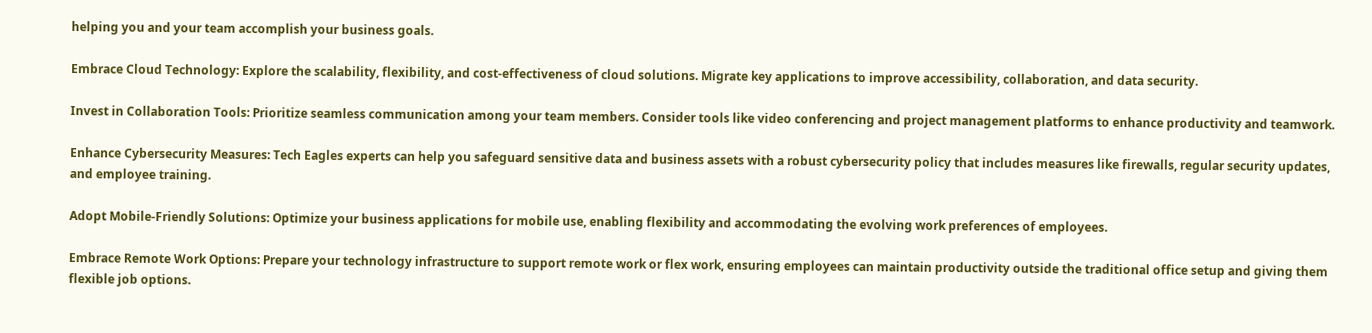helping you and your team accomplish your business goals.

Embrace Cloud Technology: Explore the scalability, flexibility, and cost-effectiveness of cloud solutions. Migrate key applications to improve accessibility, collaboration, and data security.

Invest in Collaboration Tools: Prioritize seamless communication among your team members. Consider tools like video conferencing and project management platforms to enhance productivity and teamwork.

Enhance Cybersecurity Measures: Tech Eagles experts can help you safeguard sensitive data and business assets with a robust cybersecurity policy that includes measures like firewalls, regular security updates, and employee training.

Adopt Mobile-Friendly Solutions: Optimize your business applications for mobile use, enabling flexibility and accommodating the evolving work preferences of employees.

Embrace Remote Work Options: Prepare your technology infrastructure to support remote work or flex work, ensuring employees can maintain productivity outside the traditional office setup and giving them flexible job options.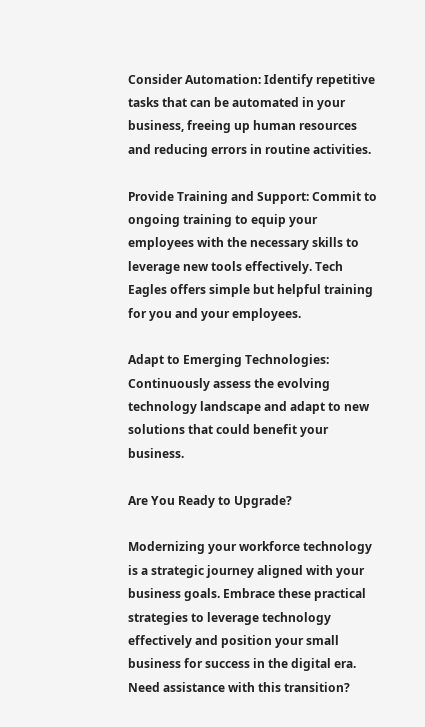Consider Automation: Identify repetitive tasks that can be automated in your business, freeing up human resources and reducing errors in routine activities.

Provide Training and Support: Commit to ongoing training to equip your employees with the necessary skills to leverage new tools effectively. Tech Eagles offers simple but helpful training for you and your employees.

Adapt to Emerging Technologies: Continuously assess the evolving technology landscape and adapt to new solutions that could benefit your business.

Are You Ready to Upgrade?

Modernizing your workforce technology is a strategic journey aligned with your business goals. Embrace these practical strategies to leverage technology effectively and position your small business for success in the digital era. Need assistance with this transition?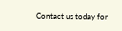Contact us today for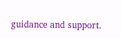guidance and support.